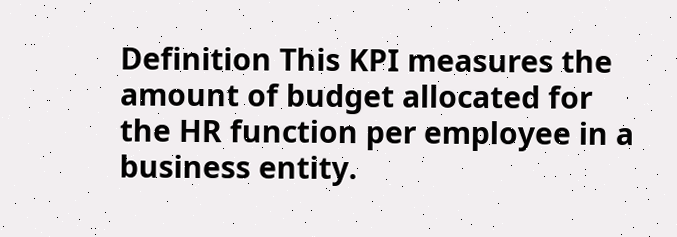Definition This KPI measures the amount of budget allocated for the HR function per employee in a business entity.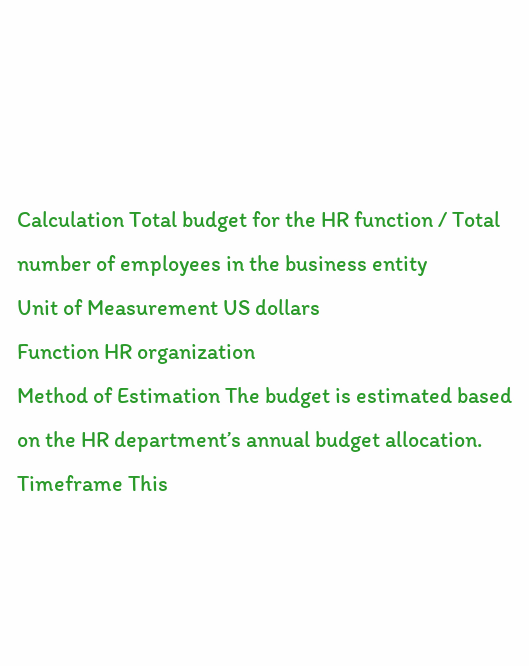Calculation Total budget for the HR function / Total number of employees in the business entity
Unit of Measurement US dollars
Function HR organization
Method of Estimation The budget is estimated based on the HR department’s annual budget allocation.
Timeframe This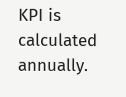KPI is calculated annually.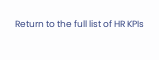Return to the full list of HR KPIs